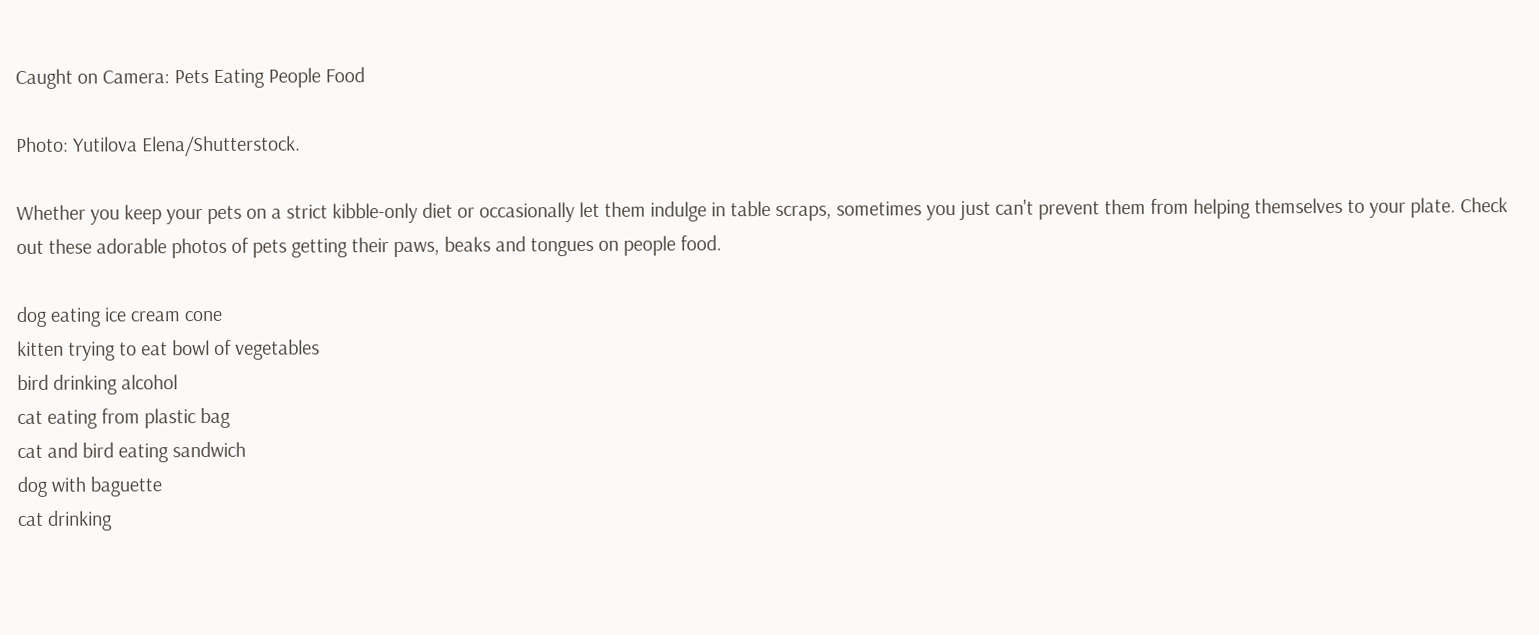Caught on Camera: Pets Eating People Food

Photo: Yutilova Elena/Shutterstock.

Whether you keep your pets on a strict kibble-only diet or occasionally let them indulge in table scraps, sometimes you just can't prevent them from helping themselves to your plate. Check out these adorable photos of pets getting their paws, beaks and tongues on people food.

dog eating ice cream cone
kitten trying to eat bowl of vegetables
bird drinking alcohol
cat eating from plastic bag
cat and bird eating sandwich
dog with baguette
cat drinking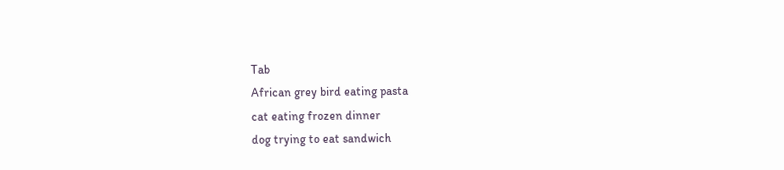Tab
African grey bird eating pasta
cat eating frozen dinner
dog trying to eat sandwich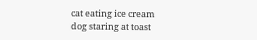cat eating ice cream
dog staring at toast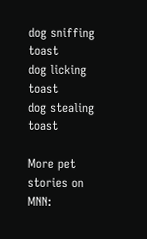dog sniffing toast
dog licking toast
dog stealing toast

More pet stories on MNN: